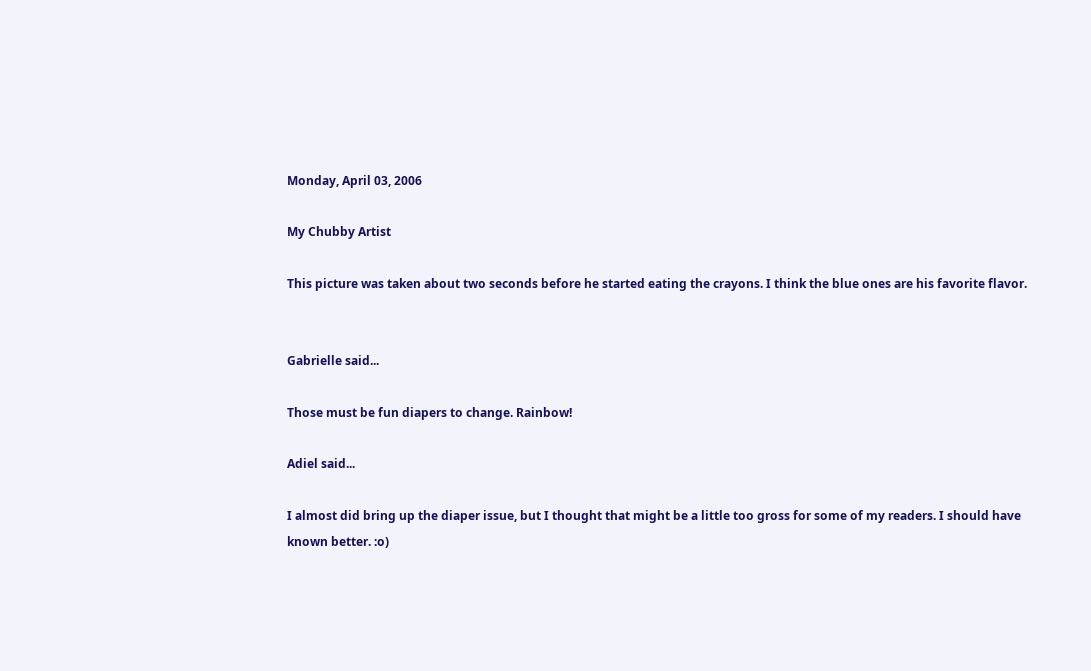Monday, April 03, 2006

My Chubby Artist

This picture was taken about two seconds before he started eating the crayons. I think the blue ones are his favorite flavor.


Gabrielle said...

Those must be fun diapers to change. Rainbow!

Adiel said...

I almost did bring up the diaper issue, but I thought that might be a little too gross for some of my readers. I should have known better. :o)